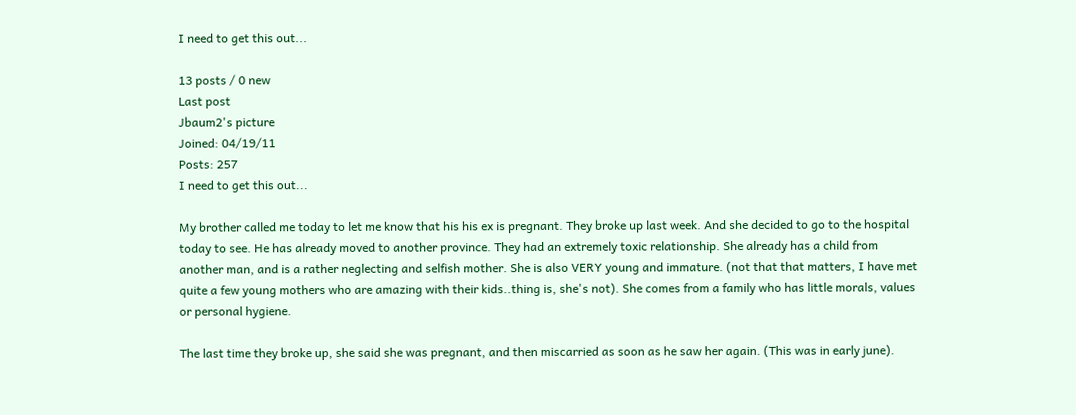I need to get this out...

13 posts / 0 new
Last post
Jbaum2's picture
Joined: 04/19/11
Posts: 257
I need to get this out...

My brother called me today to let me know that his his ex is pregnant. They broke up last week. And she decided to go to the hospital today to see. He has already moved to another province. They had an extremely toxic relationship. She already has a child from another man, and is a rather neglecting and selfish mother. She is also VERY young and immature. (not that that matters, I have met quite a few young mothers who are amazing with their kids..thing is, she's not). She comes from a family who has little morals, values or personal hygiene.

The last time they broke up, she said she was pregnant, and then miscarried as soon as he saw her again. (This was in early june).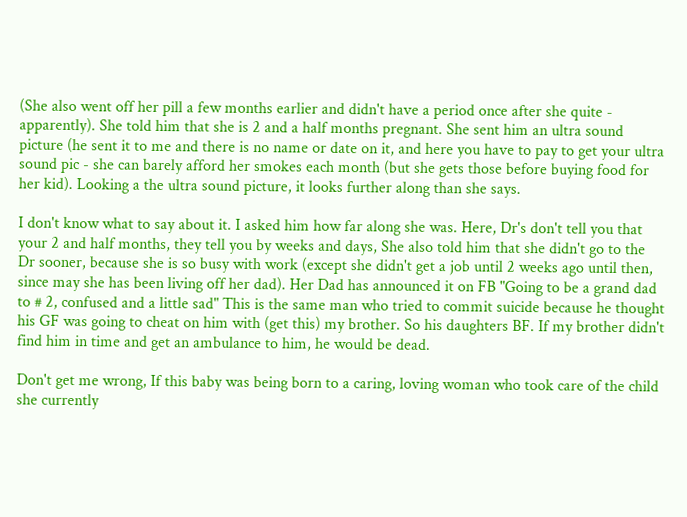(She also went off her pill a few months earlier and didn't have a period once after she quite - apparently). She told him that she is 2 and a half months pregnant. She sent him an ultra sound picture (he sent it to me and there is no name or date on it, and here you have to pay to get your ultra sound pic - she can barely afford her smokes each month (but she gets those before buying food for her kid). Looking a the ultra sound picture, it looks further along than she says.

I don't know what to say about it. I asked him how far along she was. Here, Dr's don't tell you that your 2 and half months, they tell you by weeks and days, She also told him that she didn't go to the Dr sooner, because she is so busy with work (except she didn't get a job until 2 weeks ago until then, since may she has been living off her dad). Her Dad has announced it on FB "Going to be a grand dad to # 2, confused and a little sad" This is the same man who tried to commit suicide because he thought his GF was going to cheat on him with (get this) my brother. So his daughters BF. If my brother didn't find him in time and get an ambulance to him, he would be dead.

Don't get me wrong, If this baby was being born to a caring, loving woman who took care of the child she currently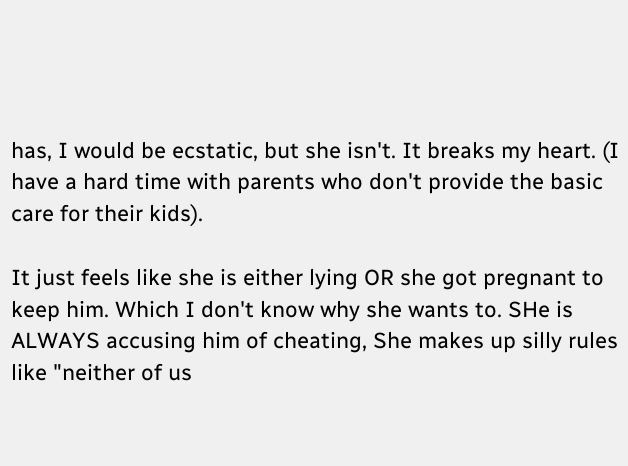has, I would be ecstatic, but she isn't. It breaks my heart. (I have a hard time with parents who don't provide the basic care for their kids).

It just feels like she is either lying OR she got pregnant to keep him. Which I don't know why she wants to. SHe is ALWAYS accusing him of cheating, She makes up silly rules like "neither of us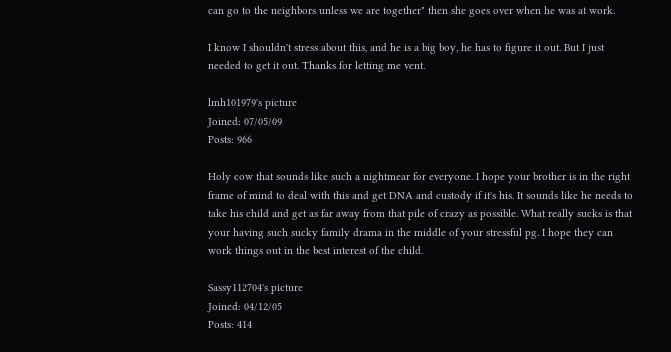can go to the neighbors unless we are together" then she goes over when he was at work.

I know I shouldn't stress about this, and he is a big boy, he has to figure it out. But I just needed to get it out. Thanks for letting me vent.

lmh101979's picture
Joined: 07/05/09
Posts: 966

Holy cow that sounds like such a nightmear for everyone. I hope your brother is in the right frame of mind to deal with this and get DNA and custody if it's his. It sounds like he needs to take his child and get as far away from that pile of crazy as possible. What really sucks is that your having such sucky family drama in the middle of your stressful pg. I hope they can work things out in the best interest of the child.

Sassy112704's picture
Joined: 04/12/05
Posts: 414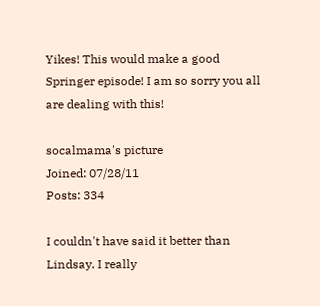Yikes! This would make a good Springer episode! I am so sorry you all are dealing with this!

socalmama's picture
Joined: 07/28/11
Posts: 334

I couldn't have said it better than Lindsay. I really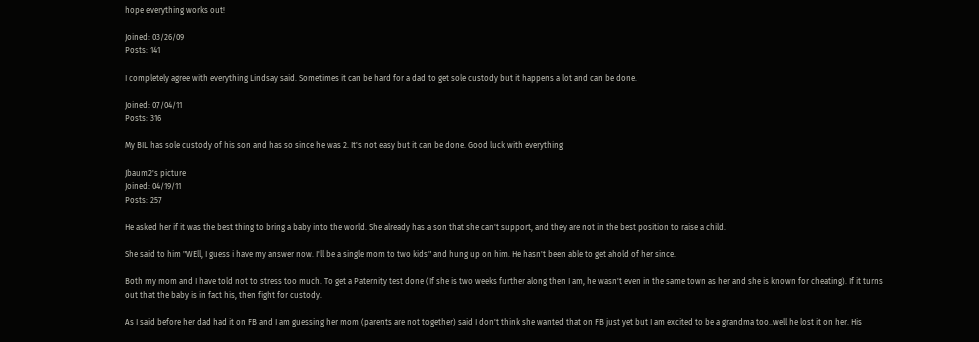hope everything works out!

Joined: 03/26/09
Posts: 141

I completely agree with everything Lindsay said. Sometimes it can be hard for a dad to get sole custody but it happens a lot and can be done.

Joined: 07/04/11
Posts: 316

My BIL has sole custody of his son and has so since he was 2. It's not easy but it can be done. Good luck with everything

Jbaum2's picture
Joined: 04/19/11
Posts: 257

He asked her if it was the best thing to bring a baby into the world. She already has a son that she can't support, and they are not in the best position to raise a child.

She said to him "WEll, I guess i have my answer now. I'll be a single mom to two kids" and hung up on him. He hasn't been able to get ahold of her since.

Both my mom and I have told not to stress too much. To get a Paternity test done (If she is two weeks further along then I am, he wasn't even in the same town as her and she is known for cheating). If it turns out that the baby is in fact his, then fight for custody.

As I said before her dad had it on FB and I am guessing her mom (parents are not together) said I don't think she wanted that on FB just yet but I am excited to be a grandma too..well he lost it on her. His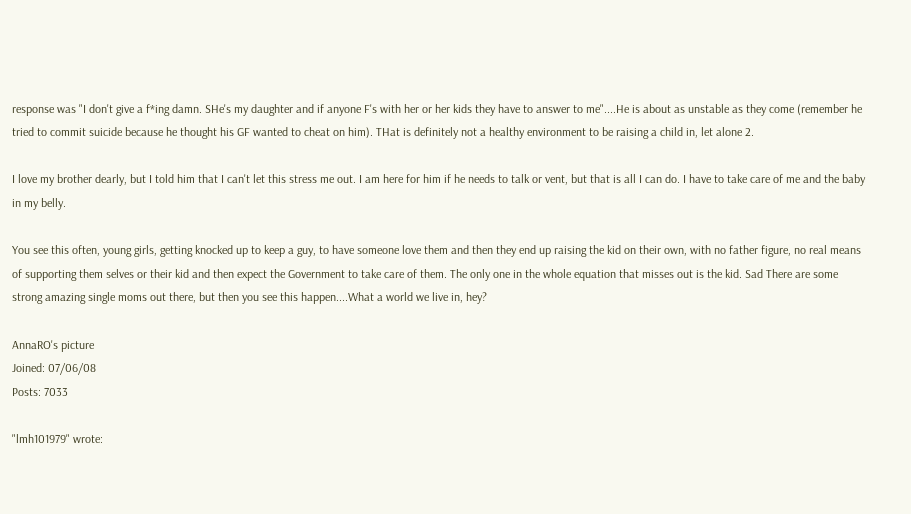response was "I don't give a f*ing damn. SHe's my daughter and if anyone F's with her or her kids they have to answer to me"....He is about as unstable as they come (remember he tried to commit suicide because he thought his GF wanted to cheat on him). THat is definitely not a healthy environment to be raising a child in, let alone 2.

I love my brother dearly, but I told him that I can't let this stress me out. I am here for him if he needs to talk or vent, but that is all I can do. I have to take care of me and the baby in my belly.

You see this often, young girls, getting knocked up to keep a guy, to have someone love them and then they end up raising the kid on their own, with no father figure, no real means of supporting them selves or their kid and then expect the Government to take care of them. The only one in the whole equation that misses out is the kid. Sad There are some strong amazing single moms out there, but then you see this happen....What a world we live in, hey?

AnnaRO's picture
Joined: 07/06/08
Posts: 7033

"lmh101979" wrote: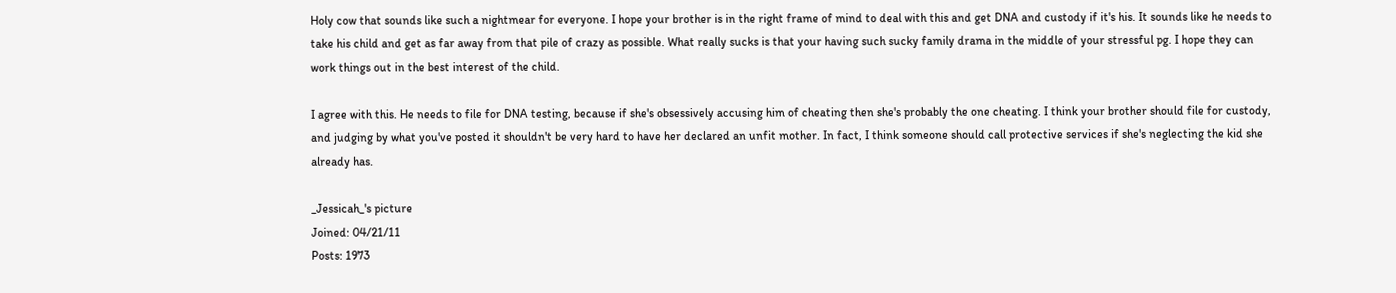Holy cow that sounds like such a nightmear for everyone. I hope your brother is in the right frame of mind to deal with this and get DNA and custody if it's his. It sounds like he needs to take his child and get as far away from that pile of crazy as possible. What really sucks is that your having such sucky family drama in the middle of your stressful pg. I hope they can work things out in the best interest of the child.

I agree with this. He needs to file for DNA testing, because if she's obsessively accusing him of cheating then she's probably the one cheating. I think your brother should file for custody, and judging by what you've posted it shouldn't be very hard to have her declared an unfit mother. In fact, I think someone should call protective services if she's neglecting the kid she already has.

_Jessicah_'s picture
Joined: 04/21/11
Posts: 1973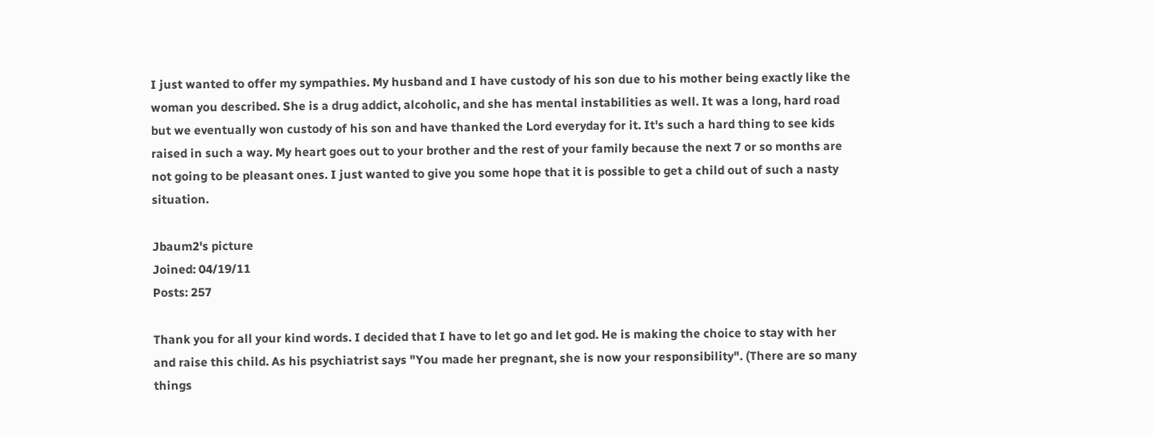I just wanted to offer my sympathies. My husband and I have custody of his son due to his mother being exactly like the woman you described. She is a drug addict, alcoholic, and she has mental instabilities as well. It was a long, hard road but we eventually won custody of his son and have thanked the Lord everyday for it. It's such a hard thing to see kids raised in such a way. My heart goes out to your brother and the rest of your family because the next 7 or so months are not going to be pleasant ones. I just wanted to give you some hope that it is possible to get a child out of such a nasty situation.

Jbaum2's picture
Joined: 04/19/11
Posts: 257

Thank you for all your kind words. I decided that I have to let go and let god. He is making the choice to stay with her and raise this child. As his psychiatrist says "You made her pregnant, she is now your responsibility". (There are so many things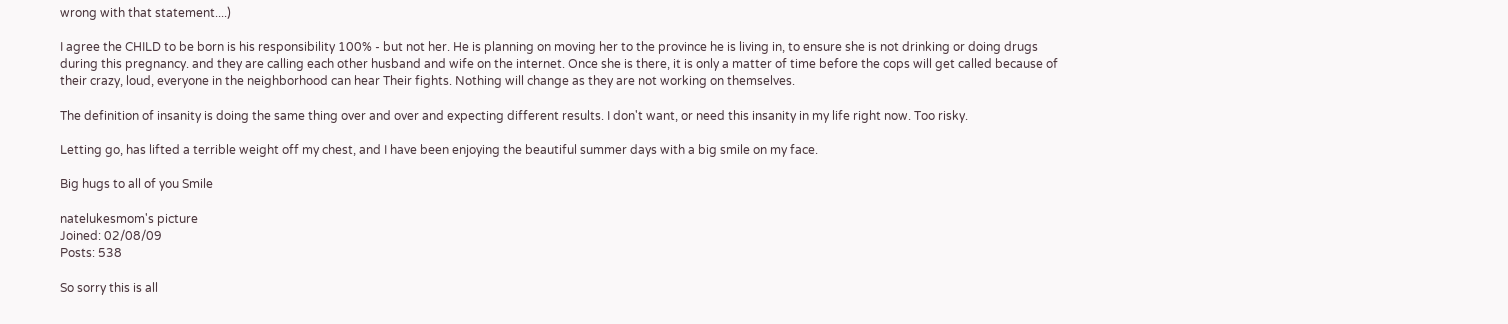wrong with that statement....)

I agree the CHILD to be born is his responsibility 100% - but not her. He is planning on moving her to the province he is living in, to ensure she is not drinking or doing drugs during this pregnancy. and they are calling each other husband and wife on the internet. Once she is there, it is only a matter of time before the cops will get called because of their crazy, loud, everyone in the neighborhood can hear Their fights. Nothing will change as they are not working on themselves.

The definition of insanity is doing the same thing over and over and expecting different results. I don't want, or need this insanity in my life right now. Too risky.

Letting go, has lifted a terrible weight off my chest, and I have been enjoying the beautiful summer days with a big smile on my face.

Big hugs to all of you Smile

natelukesmom's picture
Joined: 02/08/09
Posts: 538

So sorry this is all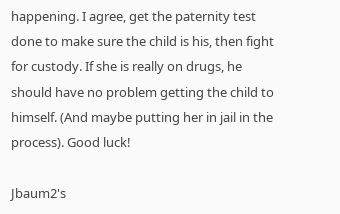happening. I agree, get the paternity test done to make sure the child is his, then fight for custody. If she is really on drugs, he should have no problem getting the child to himself. (And maybe putting her in jail in the process). Good luck!

Jbaum2's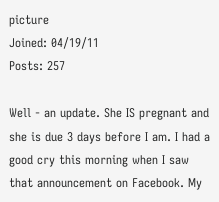picture
Joined: 04/19/11
Posts: 257

Well - an update. She IS pregnant and she is due 3 days before I am. I had a good cry this morning when I saw that announcement on Facebook. My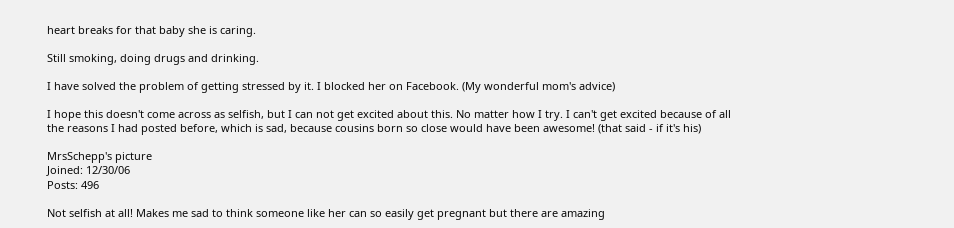heart breaks for that baby she is caring.

Still smoking, doing drugs and drinking.

I have solved the problem of getting stressed by it. I blocked her on Facebook. (My wonderful mom's advice)

I hope this doesn't come across as selfish, but I can not get excited about this. No matter how I try. I can't get excited because of all the reasons I had posted before, which is sad, because cousins born so close would have been awesome! (that said - if it's his)

MrsSchepp's picture
Joined: 12/30/06
Posts: 496

Not selfish at all! Makes me sad to think someone like her can so easily get pregnant but there are amazing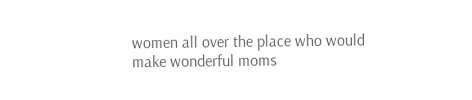women all over the place who would make wonderful moms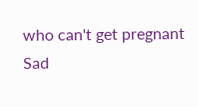who can't get pregnant Sad